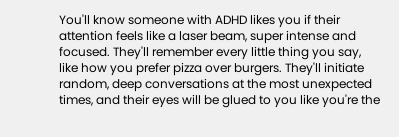You'll know someone with ADHD likes you if their attention feels like a laser beam, super intense and focused. They'll remember every little thing you say, like how you prefer pizza over burgers. They'll initiate random, deep conversations at the most unexpected times, and their eyes will be glued to you like you're the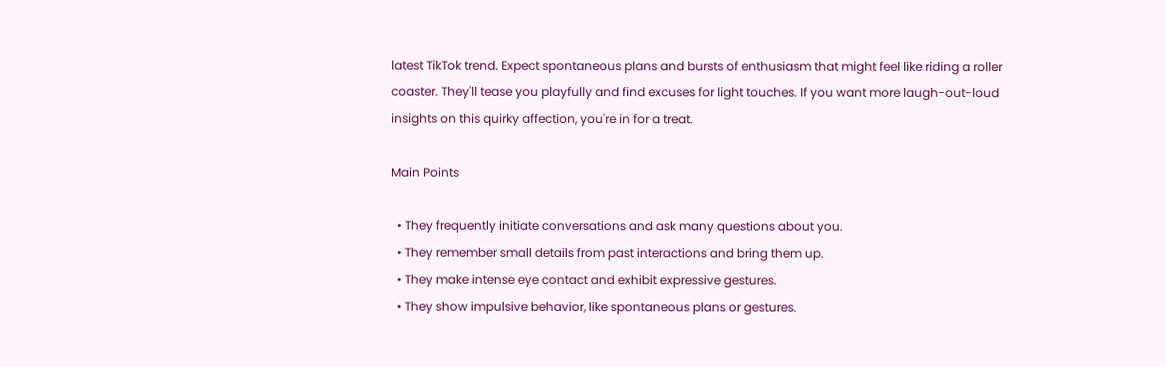latest TikTok trend. Expect spontaneous plans and bursts of enthusiasm that might feel like riding a roller coaster. They'll tease you playfully and find excuses for light touches. If you want more laugh-out-loud insights on this quirky affection, you're in for a treat.

Main Points

  • They frequently initiate conversations and ask many questions about you.
  • They remember small details from past interactions and bring them up.
  • They make intense eye contact and exhibit expressive gestures.
  • They show impulsive behavior, like spontaneous plans or gestures.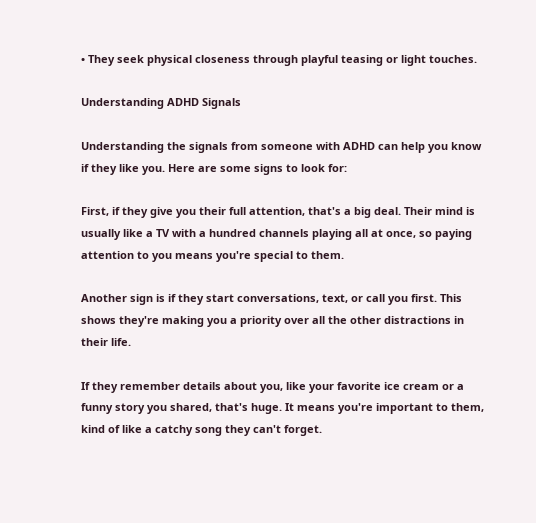• They seek physical closeness through playful teasing or light touches.

Understanding ADHD Signals

Understanding the signals from someone with ADHD can help you know if they like you. Here are some signs to look for:

First, if they give you their full attention, that's a big deal. Their mind is usually like a TV with a hundred channels playing all at once, so paying attention to you means you're special to them.

Another sign is if they start conversations, text, or call you first. This shows they're making you a priority over all the other distractions in their life.

If they remember details about you, like your favorite ice cream or a funny story you shared, that's huge. It means you're important to them, kind of like a catchy song they can't forget.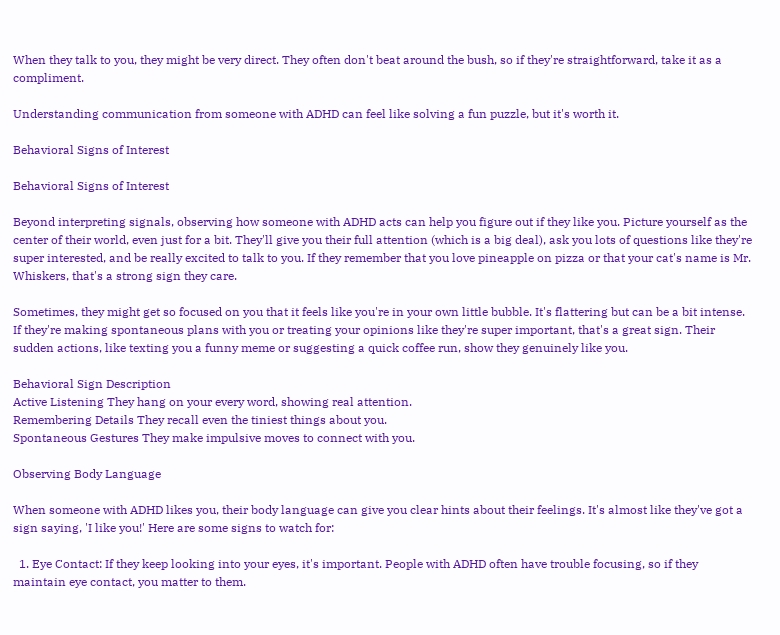When they talk to you, they might be very direct. They often don't beat around the bush, so if they're straightforward, take it as a compliment.

Understanding communication from someone with ADHD can feel like solving a fun puzzle, but it's worth it.

Behavioral Signs of Interest

Behavioral Signs of Interest

Beyond interpreting signals, observing how someone with ADHD acts can help you figure out if they like you. Picture yourself as the center of their world, even just for a bit. They'll give you their full attention (which is a big deal), ask you lots of questions like they're super interested, and be really excited to talk to you. If they remember that you love pineapple on pizza or that your cat's name is Mr. Whiskers, that's a strong sign they care.

Sometimes, they might get so focused on you that it feels like you're in your own little bubble. It's flattering but can be a bit intense. If they're making spontaneous plans with you or treating your opinions like they're super important, that's a great sign. Their sudden actions, like texting you a funny meme or suggesting a quick coffee run, show they genuinely like you.

Behavioral Sign Description
Active Listening They hang on your every word, showing real attention.
Remembering Details They recall even the tiniest things about you.
Spontaneous Gestures They make impulsive moves to connect with you.

Observing Body Language

When someone with ADHD likes you, their body language can give you clear hints about their feelings. It's almost like they've got a sign saying, 'I like you!' Here are some signs to watch for:

  1. Eye Contact: If they keep looking into your eyes, it's important. People with ADHD often have trouble focusing, so if they maintain eye contact, you matter to them.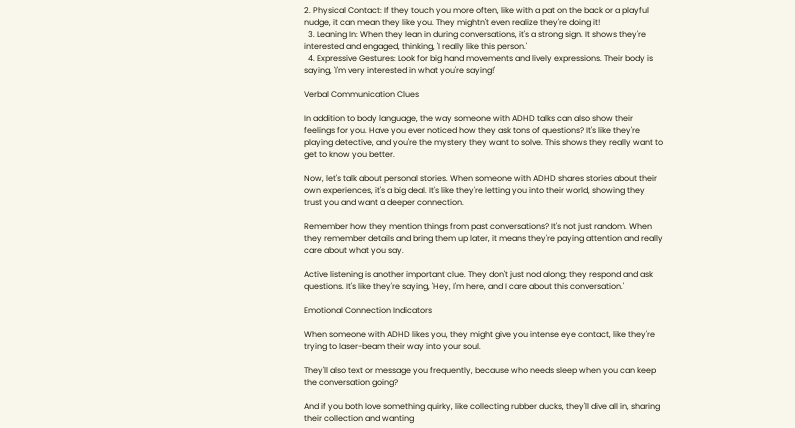2. Physical Contact: If they touch you more often, like with a pat on the back or a playful nudge, it can mean they like you. They mightn't even realize they're doing it!
  3. Leaning In: When they lean in during conversations, it's a strong sign. It shows they're interested and engaged, thinking, 'I really like this person.'
  4. Expressive Gestures: Look for big hand movements and lively expressions. Their body is saying, 'I'm very interested in what you're saying!'

Verbal Communication Clues

In addition to body language, the way someone with ADHD talks can also show their feelings for you. Have you ever noticed how they ask tons of questions? It's like they're playing detective, and you're the mystery they want to solve. This shows they really want to get to know you better.

Now, let's talk about personal stories. When someone with ADHD shares stories about their own experiences, it's a big deal. It's like they're letting you into their world, showing they trust you and want a deeper connection.

Remember how they mention things from past conversations? It's not just random. When they remember details and bring them up later, it means they're paying attention and really care about what you say.

Active listening is another important clue. They don't just nod along; they respond and ask questions. It's like they're saying, 'Hey, I'm here, and I care about this conversation.'

Emotional Connection Indicators

When someone with ADHD likes you, they might give you intense eye contact, like they're trying to laser-beam their way into your soul.

They'll also text or message you frequently, because who needs sleep when you can keep the conversation going?

And if you both love something quirky, like collecting rubber ducks, they'll dive all in, sharing their collection and wanting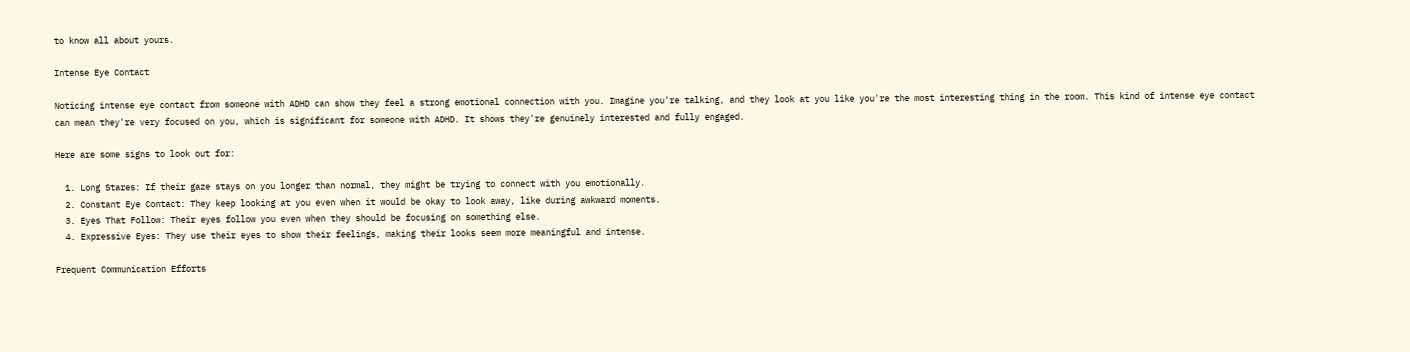to know all about yours.

Intense Eye Contact

Noticing intense eye contact from someone with ADHD can show they feel a strong emotional connection with you. Imagine you're talking, and they look at you like you're the most interesting thing in the room. This kind of intense eye contact can mean they're very focused on you, which is significant for someone with ADHD. It shows they're genuinely interested and fully engaged.

Here are some signs to look out for:

  1. Long Stares: If their gaze stays on you longer than normal, they might be trying to connect with you emotionally.
  2. Constant Eye Contact: They keep looking at you even when it would be okay to look away, like during awkward moments.
  3. Eyes That Follow: Their eyes follow you even when they should be focusing on something else.
  4. Expressive Eyes: They use their eyes to show their feelings, making their looks seem more meaningful and intense.

Frequent Communication Efforts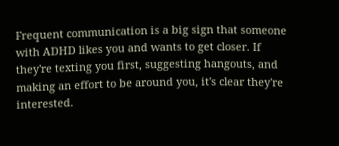Frequent communication is a big sign that someone with ADHD likes you and wants to get closer. If they're texting you first, suggesting hangouts, and making an effort to be around you, it's clear they're interested.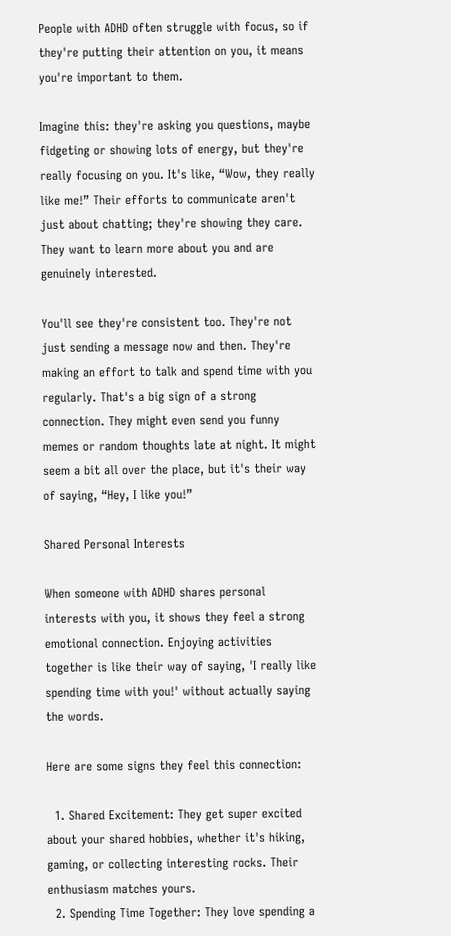People with ADHD often struggle with focus, so if they're putting their attention on you, it means you're important to them.

Imagine this: they're asking you questions, maybe fidgeting or showing lots of energy, but they're really focusing on you. It's like, “Wow, they really like me!” Their efforts to communicate aren't just about chatting; they're showing they care. They want to learn more about you and are genuinely interested.

You'll see they're consistent too. They're not just sending a message now and then. They're making an effort to talk and spend time with you regularly. That's a big sign of a strong connection. They might even send you funny memes or random thoughts late at night. It might seem a bit all over the place, but it's their way of saying, “Hey, I like you!”

Shared Personal Interests

When someone with ADHD shares personal interests with you, it shows they feel a strong emotional connection. Enjoying activities together is like their way of saying, 'I really like spending time with you!' without actually saying the words.

Here are some signs they feel this connection:

  1. Shared Excitement: They get super excited about your shared hobbies, whether it's hiking, gaming, or collecting interesting rocks. Their enthusiasm matches yours.
  2. Spending Time Together: They love spending a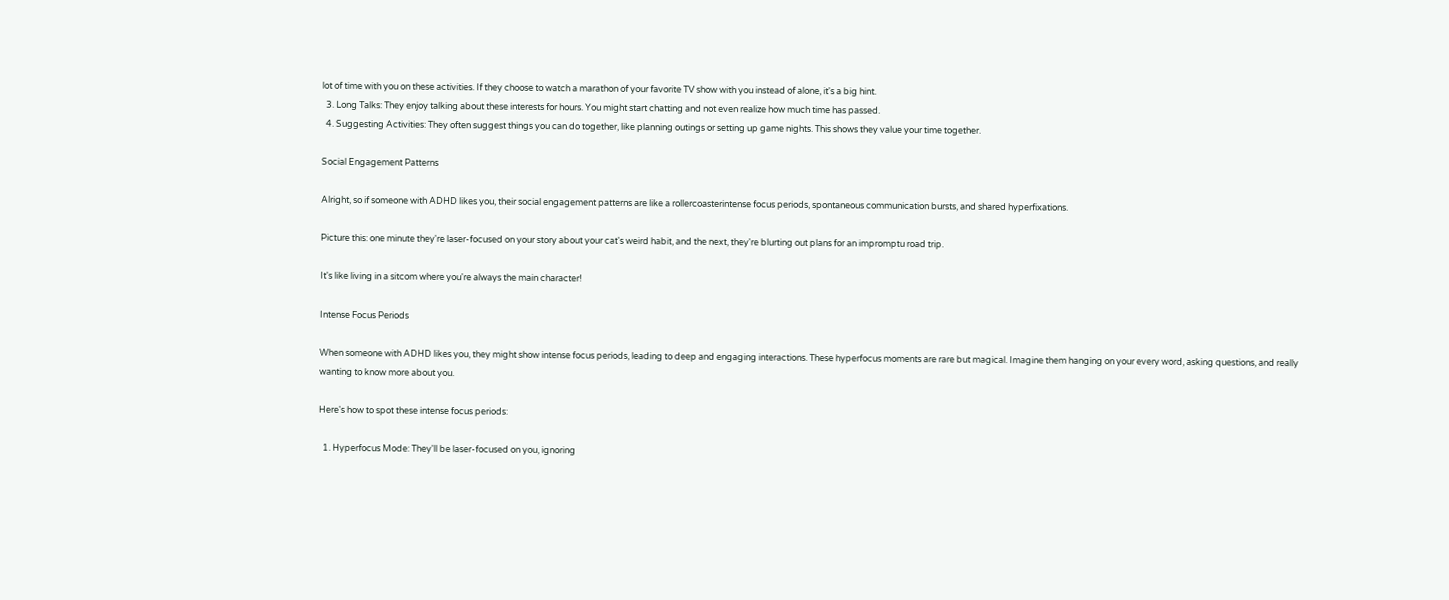lot of time with you on these activities. If they choose to watch a marathon of your favorite TV show with you instead of alone, it's a big hint.
  3. Long Talks: They enjoy talking about these interests for hours. You might start chatting and not even realize how much time has passed.
  4. Suggesting Activities: They often suggest things you can do together, like planning outings or setting up game nights. This shows they value your time together.

Social Engagement Patterns

Alright, so if someone with ADHD likes you, their social engagement patterns are like a rollercoasterintense focus periods, spontaneous communication bursts, and shared hyperfixations.

Picture this: one minute they're laser-focused on your story about your cat's weird habit, and the next, they're blurting out plans for an impromptu road trip.

It's like living in a sitcom where you're always the main character!

Intense Focus Periods

When someone with ADHD likes you, they might show intense focus periods, leading to deep and engaging interactions. These hyperfocus moments are rare but magical. Imagine them hanging on your every word, asking questions, and really wanting to know more about you.

Here's how to spot these intense focus periods:

  1. Hyperfocus Mode: They'll be laser-focused on you, ignoring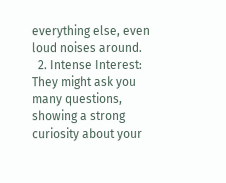everything else, even loud noises around.
  2. Intense Interest: They might ask you many questions, showing a strong curiosity about your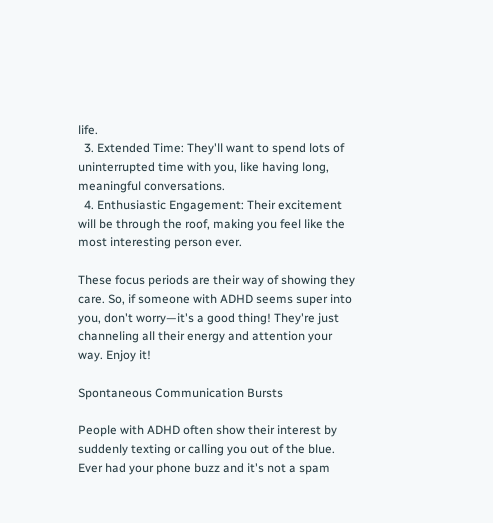life.
  3. Extended Time: They'll want to spend lots of uninterrupted time with you, like having long, meaningful conversations.
  4. Enthusiastic Engagement: Their excitement will be through the roof, making you feel like the most interesting person ever.

These focus periods are their way of showing they care. So, if someone with ADHD seems super into you, don't worry—it's a good thing! They're just channeling all their energy and attention your way. Enjoy it!

Spontaneous Communication Bursts

People with ADHD often show their interest by suddenly texting or calling you out of the blue. Ever had your phone buzz and it's not a spam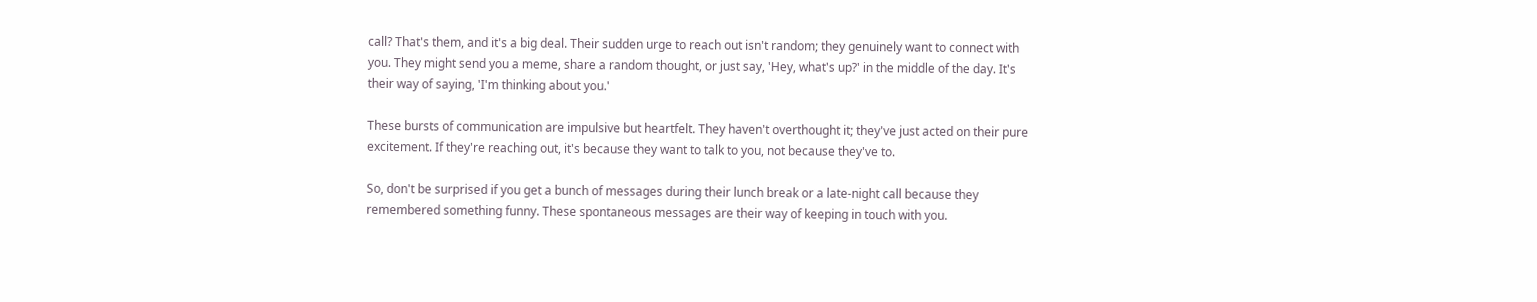call? That's them, and it's a big deal. Their sudden urge to reach out isn't random; they genuinely want to connect with you. They might send you a meme, share a random thought, or just say, 'Hey, what's up?' in the middle of the day. It's their way of saying, 'I'm thinking about you.'

These bursts of communication are impulsive but heartfelt. They haven't overthought it; they've just acted on their pure excitement. If they're reaching out, it's because they want to talk to you, not because they've to.

So, don't be surprised if you get a bunch of messages during their lunch break or a late-night call because they remembered something funny. These spontaneous messages are their way of keeping in touch with you.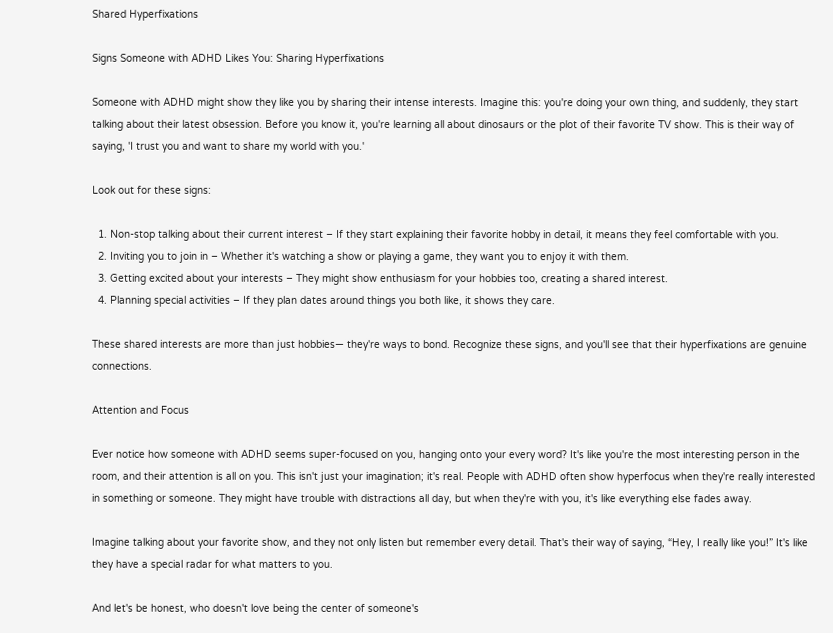Shared Hyperfixations

Signs Someone with ADHD Likes You: Sharing Hyperfixations

Someone with ADHD might show they like you by sharing their intense interests. Imagine this: you're doing your own thing, and suddenly, they start talking about their latest obsession. Before you know it, you're learning all about dinosaurs or the plot of their favorite TV show. This is their way of saying, 'I trust you and want to share my world with you.'

Look out for these signs:

  1. Non-stop talking about their current interest – If they start explaining their favorite hobby in detail, it means they feel comfortable with you.
  2. Inviting you to join in – Whether it's watching a show or playing a game, they want you to enjoy it with them.
  3. Getting excited about your interests – They might show enthusiasm for your hobbies too, creating a shared interest.
  4. Planning special activities – If they plan dates around things you both like, it shows they care.

These shared interests are more than just hobbies— they're ways to bond. Recognize these signs, and you'll see that their hyperfixations are genuine connections.

Attention and Focus

Ever notice how someone with ADHD seems super-focused on you, hanging onto your every word? It's like you're the most interesting person in the room, and their attention is all on you. This isn't just your imagination; it's real. People with ADHD often show hyperfocus when they're really interested in something or someone. They might have trouble with distractions all day, but when they're with you, it's like everything else fades away.

Imagine talking about your favorite show, and they not only listen but remember every detail. That's their way of saying, “Hey, I really like you!” It's like they have a special radar for what matters to you.

And let's be honest, who doesn't love being the center of someone's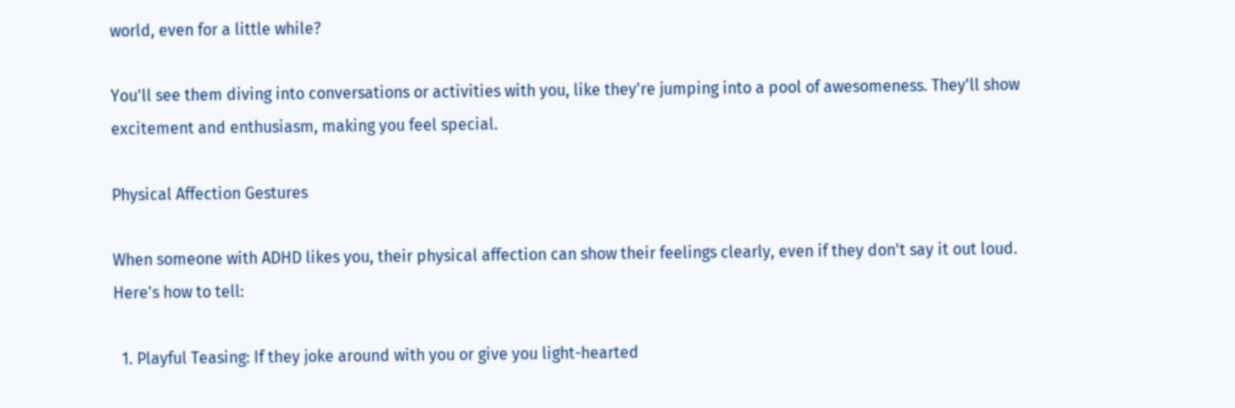world, even for a little while?

You'll see them diving into conversations or activities with you, like they're jumping into a pool of awesomeness. They'll show excitement and enthusiasm, making you feel special.

Physical Affection Gestures

When someone with ADHD likes you, their physical affection can show their feelings clearly, even if they don't say it out loud. Here's how to tell:

  1. Playful Teasing: If they joke around with you or give you light-hearted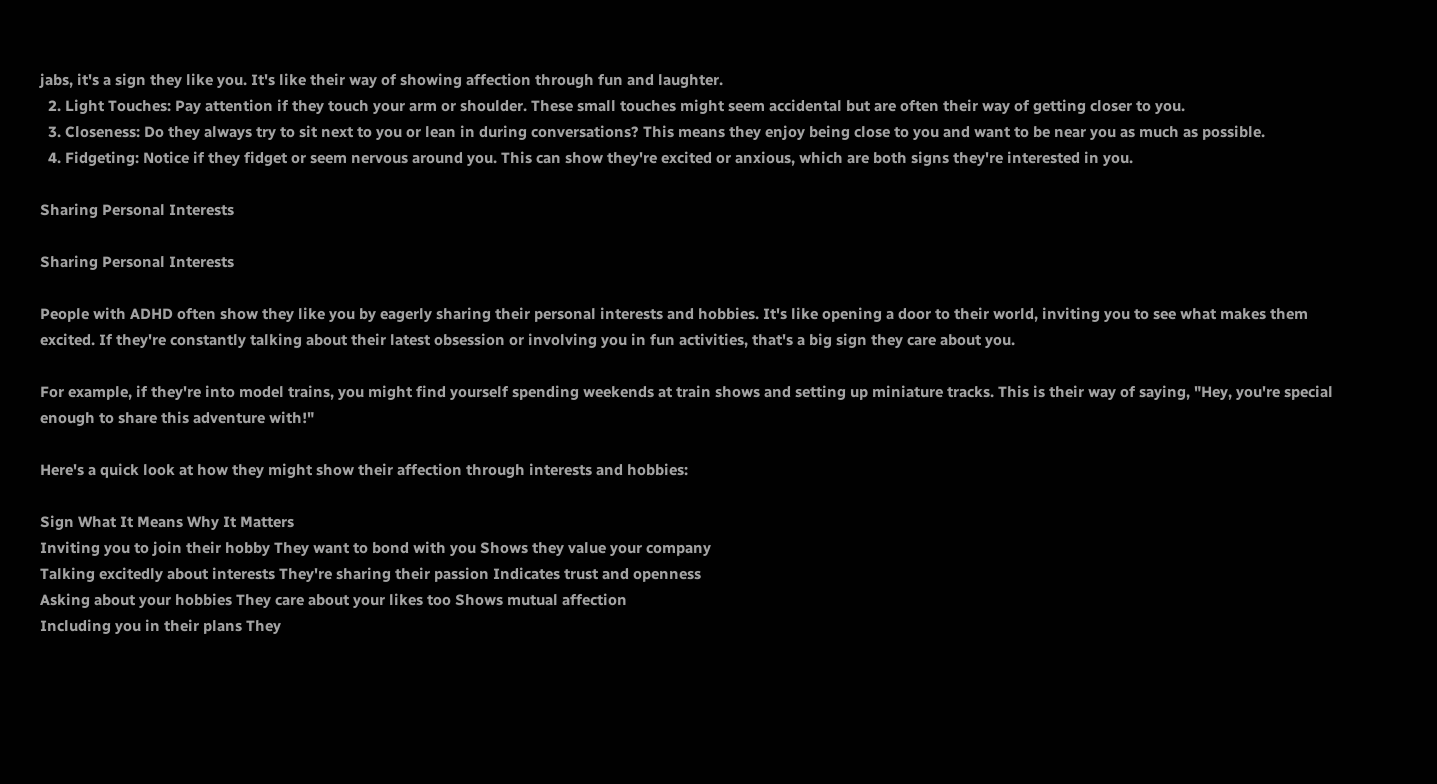jabs, it's a sign they like you. It's like their way of showing affection through fun and laughter.
  2. Light Touches: Pay attention if they touch your arm or shoulder. These small touches might seem accidental but are often their way of getting closer to you.
  3. Closeness: Do they always try to sit next to you or lean in during conversations? This means they enjoy being close to you and want to be near you as much as possible.
  4. Fidgeting: Notice if they fidget or seem nervous around you. This can show they're excited or anxious, which are both signs they're interested in you.

Sharing Personal Interests

Sharing Personal Interests

People with ADHD often show they like you by eagerly sharing their personal interests and hobbies. It's like opening a door to their world, inviting you to see what makes them excited. If they're constantly talking about their latest obsession or involving you in fun activities, that's a big sign they care about you.

For example, if they're into model trains, you might find yourself spending weekends at train shows and setting up miniature tracks. This is their way of saying, "Hey, you're special enough to share this adventure with!"

Here's a quick look at how they might show their affection through interests and hobbies:

Sign What It Means Why It Matters
Inviting you to join their hobby They want to bond with you Shows they value your company
Talking excitedly about interests They're sharing their passion Indicates trust and openness
Asking about your hobbies They care about your likes too Shows mutual affection
Including you in their plans They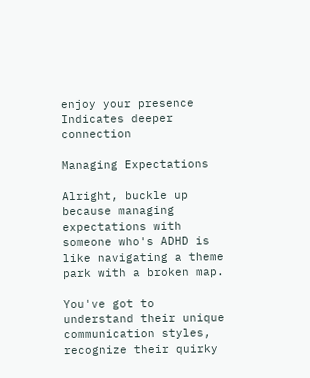enjoy your presence Indicates deeper connection

Managing Expectations

Alright, buckle up because managing expectations with someone who's ADHD is like navigating a theme park with a broken map.

You've got to understand their unique communication styles, recognize their quirky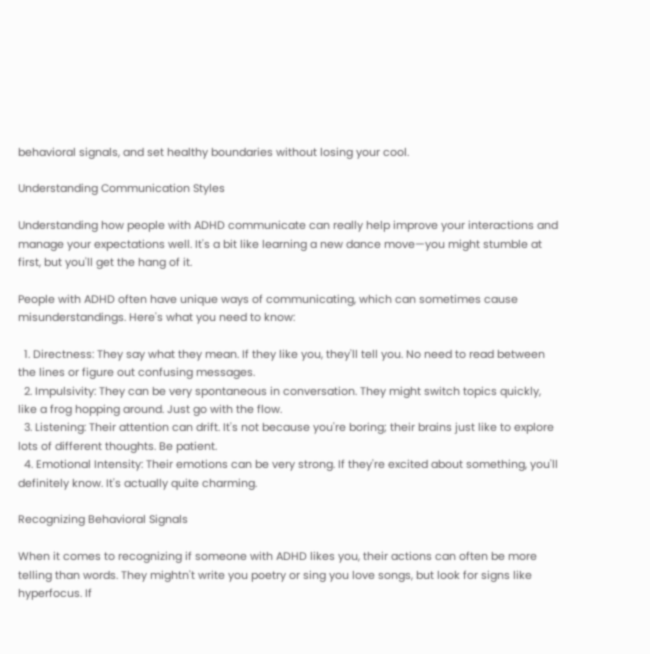behavioral signals, and set healthy boundaries without losing your cool.

Understanding Communication Styles

Understanding how people with ADHD communicate can really help improve your interactions and manage your expectations well. It's a bit like learning a new dance move—you might stumble at first, but you'll get the hang of it.

People with ADHD often have unique ways of communicating, which can sometimes cause misunderstandings. Here's what you need to know:

  1. Directness: They say what they mean. If they like you, they'll tell you. No need to read between the lines or figure out confusing messages.
  2. Impulsivity: They can be very spontaneous in conversation. They might switch topics quickly, like a frog hopping around. Just go with the flow.
  3. Listening: Their attention can drift. It's not because you're boring; their brains just like to explore lots of different thoughts. Be patient.
  4. Emotional Intensity: Their emotions can be very strong. If they're excited about something, you'll definitely know. It's actually quite charming.

Recognizing Behavioral Signals

When it comes to recognizing if someone with ADHD likes you, their actions can often be more telling than words. They mightn't write you poetry or sing you love songs, but look for signs like hyperfocus. If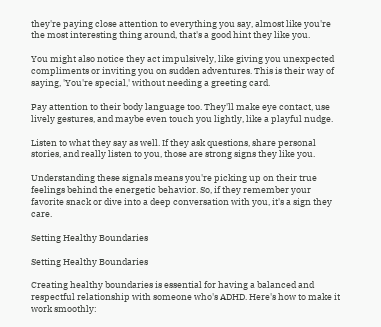they're paying close attention to everything you say, almost like you're the most interesting thing around, that's a good hint they like you.

You might also notice they act impulsively, like giving you unexpected compliments or inviting you on sudden adventures. This is their way of saying, 'You're special,' without needing a greeting card.

Pay attention to their body language too. They'll make eye contact, use lively gestures, and maybe even touch you lightly, like a playful nudge.

Listen to what they say as well. If they ask questions, share personal stories, and really listen to you, those are strong signs they like you.

Understanding these signals means you're picking up on their true feelings behind the energetic behavior. So, if they remember your favorite snack or dive into a deep conversation with you, it's a sign they care.

Setting Healthy Boundaries

Setting Healthy Boundaries

Creating healthy boundaries is essential for having a balanced and respectful relationship with someone who's ADHD. Here's how to make it work smoothly: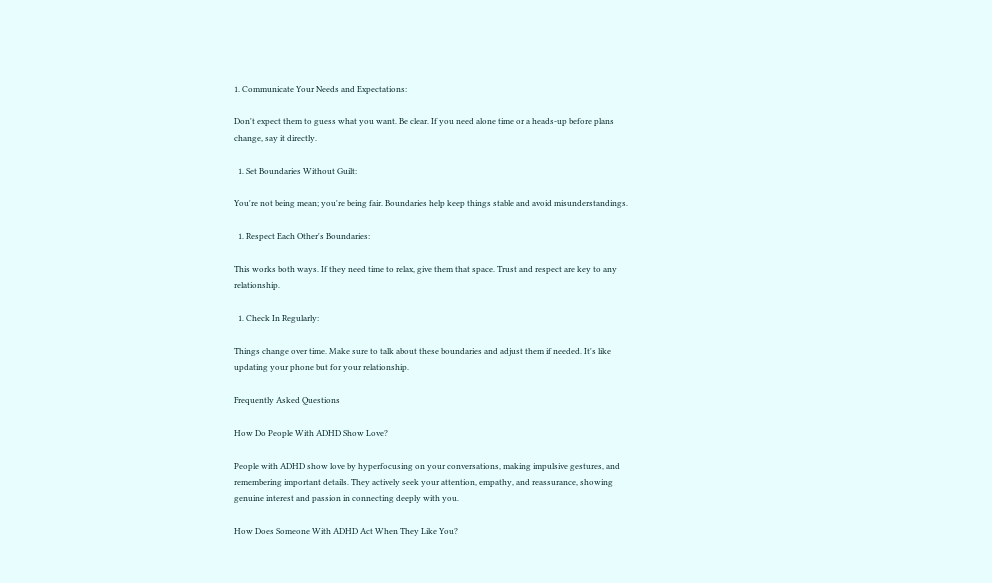1. Communicate Your Needs and Expectations:

Don't expect them to guess what you want. Be clear. If you need alone time or a heads-up before plans change, say it directly.

  1. Set Boundaries Without Guilt:

You're not being mean; you're being fair. Boundaries help keep things stable and avoid misunderstandings.

  1. Respect Each Other's Boundaries:

This works both ways. If they need time to relax, give them that space. Trust and respect are key to any relationship.

  1. Check In Regularly:

Things change over time. Make sure to talk about these boundaries and adjust them if needed. It's like updating your phone but for your relationship.

Frequently Asked Questions

How Do People With ADHD Show Love?

People with ADHD show love by hyperfocusing on your conversations, making impulsive gestures, and remembering important details. They actively seek your attention, empathy, and reassurance, showing genuine interest and passion in connecting deeply with you.

How Does Someone With ADHD Act When They Like You?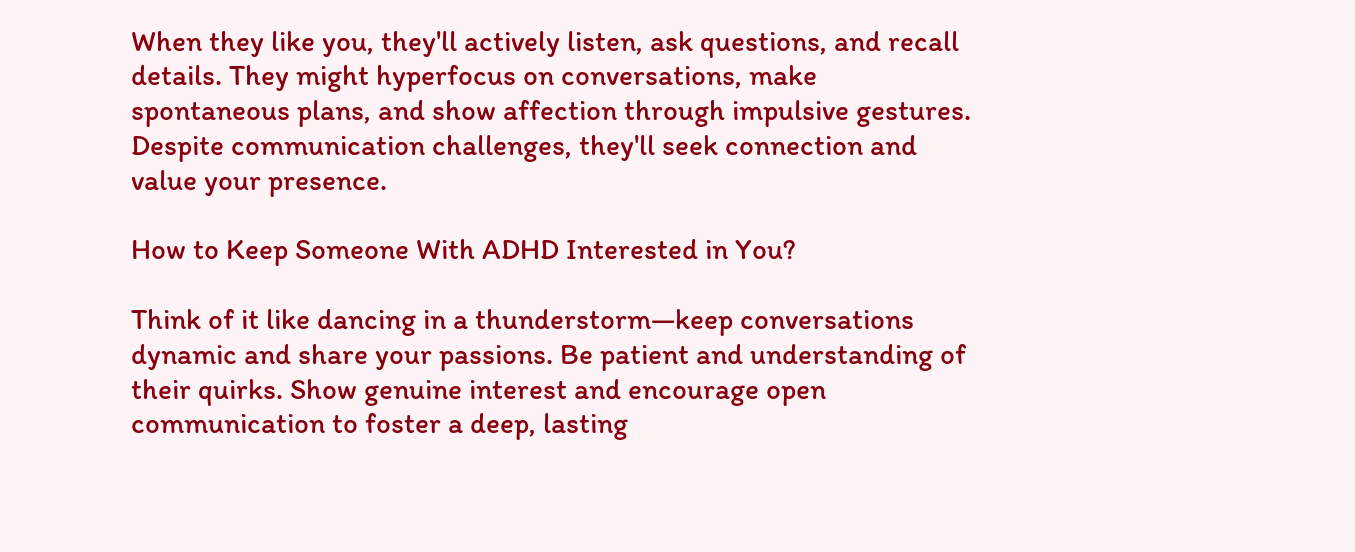When they like you, they'll actively listen, ask questions, and recall details. They might hyperfocus on conversations, make spontaneous plans, and show affection through impulsive gestures. Despite communication challenges, they'll seek connection and value your presence.

How to Keep Someone With ADHD Interested in You?

Think of it like dancing in a thunderstorm—keep conversations dynamic and share your passions. Be patient and understanding of their quirks. Show genuine interest and encourage open communication to foster a deep, lasting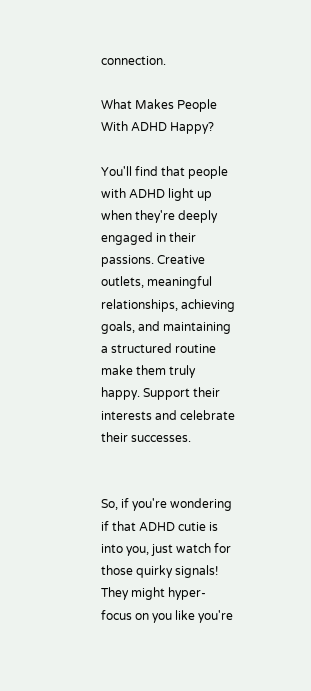connection.

What Makes People With ADHD Happy?

You'll find that people with ADHD light up when they're deeply engaged in their passions. Creative outlets, meaningful relationships, achieving goals, and maintaining a structured routine make them truly happy. Support their interests and celebrate their successes.


So, if you're wondering if that ADHD cutie is into you, just watch for those quirky signals! They might hyper-focus on you like you're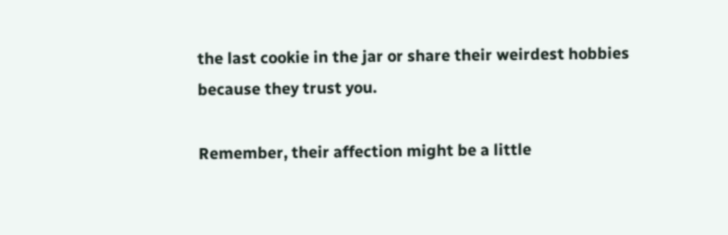the last cookie in the jar or share their weirdest hobbies because they trust you.

Remember, their affection might be a little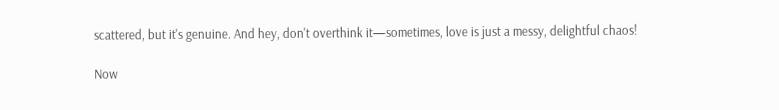scattered, but it's genuine. And hey, don't overthink it—sometimes, love is just a messy, delightful chaos!

Now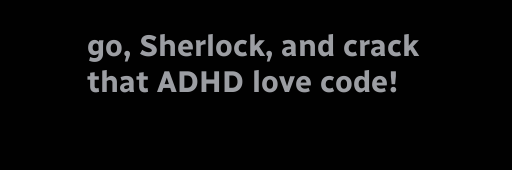go, Sherlock, and crack that ADHD love code!